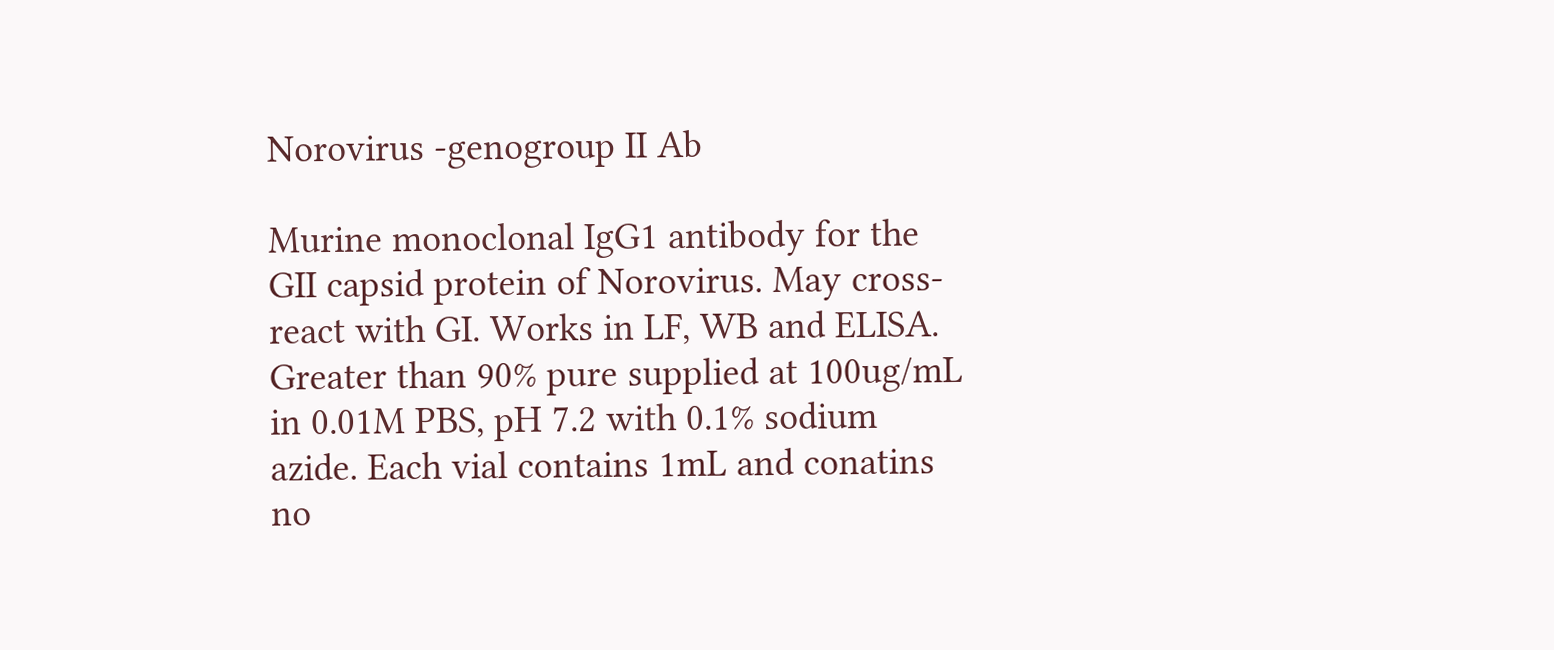Norovirus -genogroup II Ab

Murine monoclonal IgG1 antibody for the GII capsid protein of Norovirus. May cross-react with GI. Works in LF, WB and ELISA. Greater than 90% pure supplied at 100ug/mL in 0.01M PBS, pH 7.2 with 0.1% sodium azide. Each vial contains 1mL and conatins no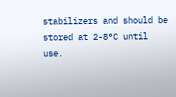stabilizers and should be stored at 2-8°C until use.